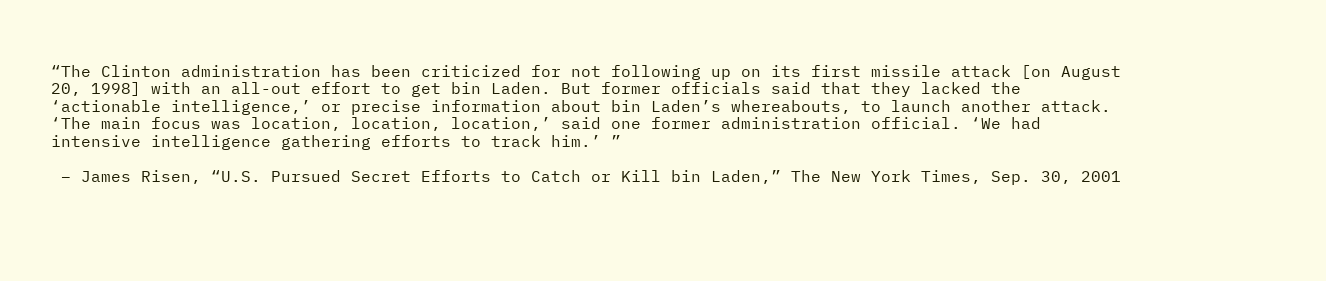“The Clinton administration has been criticized for not following up on its first missile attack [on August 20, 1998] with an all-out effort to get bin Laden. But former officials said that they lacked the ‘actionable intelligence,’ or precise information about bin Laden’s whereabouts, to launch another attack. ‘The main focus was location, location, location,’ said one former administration official. ‘We had intensive intelligence gathering efforts to track him.’ ”

 – James Risen, “U.S. Pursued Secret Efforts to Catch or Kill bin Laden,” The New York Times, Sep. 30, 2001